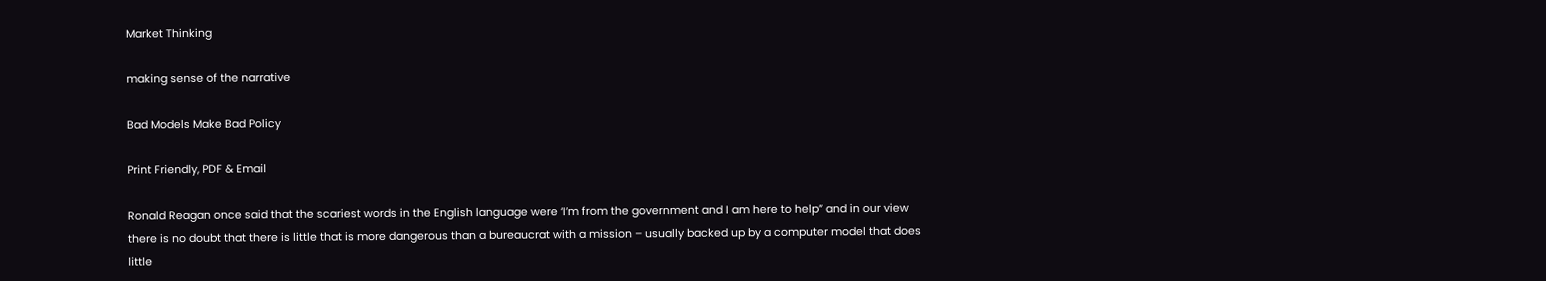Market Thinking

making sense of the narrative

Bad Models Make Bad Policy

Print Friendly, PDF & Email

Ronald Reagan once said that the scariest words in the English language were ‘I’m from the government and I am here to help” and in our view there is no doubt that there is little that is more dangerous than a bureaucrat with a mission – usually backed up by a computer model that does little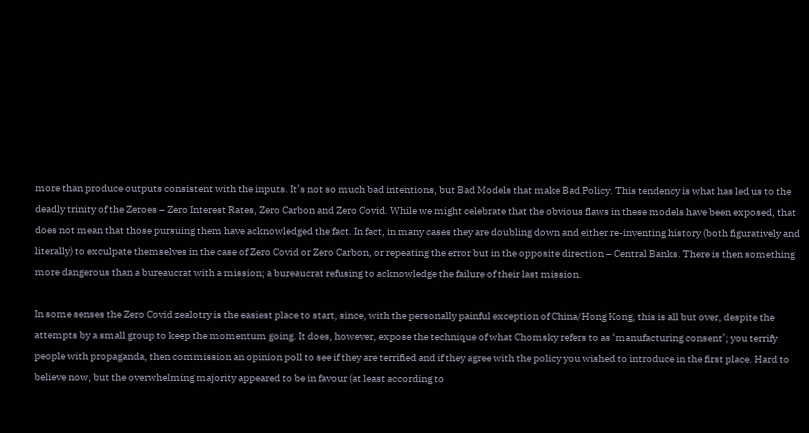more than produce outputs consistent with the inputs. It’s not so much bad intentions, but Bad Models that make Bad Policy. This tendency is what has led us to the deadly trinity of the Zeroes – Zero Interest Rates, Zero Carbon and Zero Covid. While we might celebrate that the obvious flaws in these models have been exposed, that does not mean that those pursuing them have acknowledged the fact. In fact, in many cases they are doubling down and either re-inventing history (both figuratively and literally) to exculpate themselves in the case of Zero Covid or Zero Carbon, or repeating the error but in the opposite direction – Central Banks. There is then something more dangerous than a bureaucrat with a mission; a bureaucrat refusing to acknowledge the failure of their last mission.

In some senses the Zero Covid zealotry is the easiest place to start, since, with the personally painful exception of China/Hong Kong, this is all but over, despite the attempts by a small group to keep the momentum going. It does, however, expose the technique of what Chomsky refers to as ‘manufacturing consent’; you terrify people with propaganda, then commission an opinion poll to see if they are terrified and if they agree with the policy you wished to introduce in the first place. Hard to believe now, but the overwhelming majority appeared to be in favour (at least according to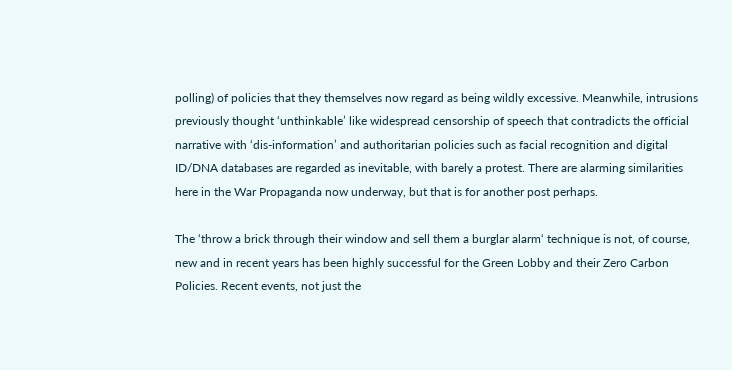polling) of policies that they themselves now regard as being wildly excessive. Meanwhile, intrusions previously thought ‘unthinkable’ like widespread censorship of speech that contradicts the official narrative with ‘dis-information’ and authoritarian policies such as facial recognition and digital ID/DNA databases are regarded as inevitable, with barely a protest. There are alarming similarities here in the War Propaganda now underway, but that is for another post perhaps.

The ‘throw a brick through their window and sell them a burglar alarm‘ technique is not, of course, new and in recent years has been highly successful for the Green Lobby and their Zero Carbon Policies. Recent events, not just the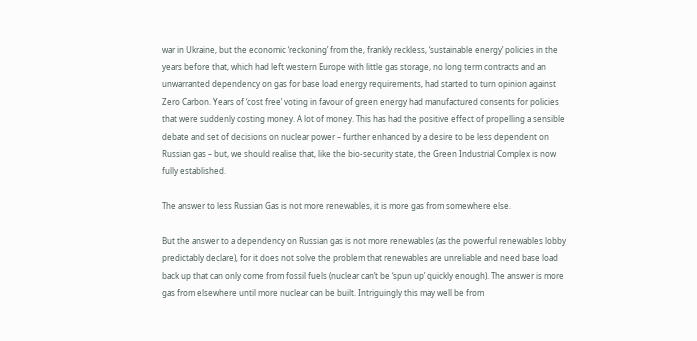war in Ukraine, but the economic ‘reckoning’ from the, frankly reckless, ‘sustainable energy’ policies in the years before that, which had left western Europe with little gas storage, no long term contracts and an unwarranted dependency on gas for base load energy requirements, had started to turn opinion against Zero Carbon. Years of ‘cost free’ voting in favour of green energy had manufactured consents for policies that were suddenly costing money. A lot of money. This has had the positive effect of propelling a sensible debate and set of decisions on nuclear power – further enhanced by a desire to be less dependent on Russian gas – but, we should realise that, like the bio-security state, the Green Industrial Complex is now fully established.

The answer to less Russian Gas is not more renewables, it is more gas from somewhere else.

But the answer to a dependency on Russian gas is not more renewables (as the powerful renewables lobby predictably declare), for it does not solve the problem that renewables are unreliable and need base load back up that can only come from fossil fuels (nuclear can’t be ‘spun up’ quickly enough). The answer is more gas from elsewhere until more nuclear can be built. Intriguingly this may well be from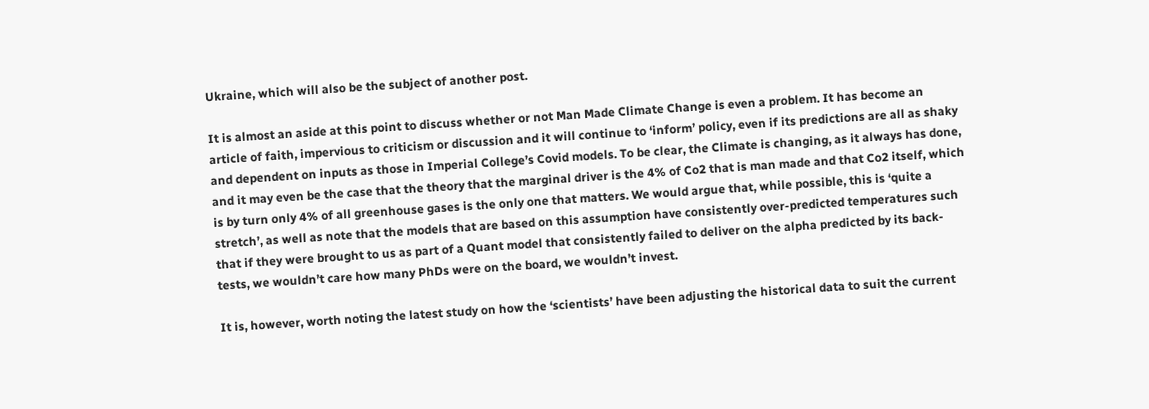Ukraine, which will also be the subject of another post.

It is almost an aside at this point to discuss whether or not Man Made Climate Change is even a problem. It has become an article of faith, impervious to criticism or discussion and it will continue to ‘inform’ policy, even if its predictions are all as shaky and dependent on inputs as those in Imperial College’s Covid models. To be clear, the Climate is changing, as it always has done, and it may even be the case that the theory that the marginal driver is the 4% of Co2 that is man made and that Co2 itself, which is by turn only 4% of all greenhouse gases is the only one that matters. We would argue that, while possible, this is ‘quite a stretch’, as well as note that the models that are based on this assumption have consistently over-predicted temperatures such that if they were brought to us as part of a Quant model that consistently failed to deliver on the alpha predicted by its back-tests, we wouldn’t care how many PhDs were on the board, we wouldn’t invest.

It is, however, worth noting the latest study on how the ‘scientists’ have been adjusting the historical data to suit the current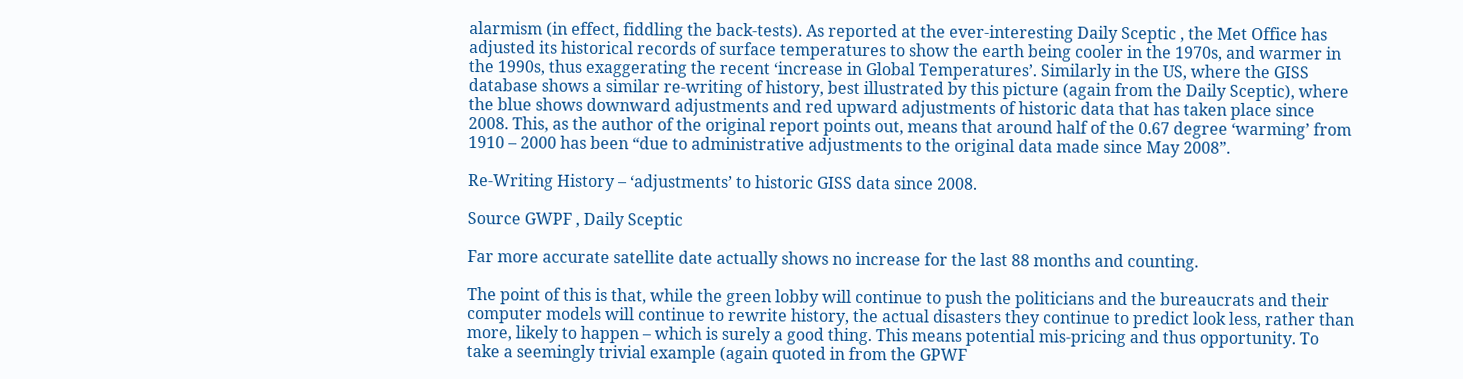alarmism (in effect, fiddling the back-tests). As reported at the ever-interesting Daily Sceptic , the Met Office has adjusted its historical records of surface temperatures to show the earth being cooler in the 1970s, and warmer in the 1990s, thus exaggerating the recent ‘increase in Global Temperatures’. Similarly in the US, where the GISS database shows a similar re-writing of history, best illustrated by this picture (again from the Daily Sceptic), where the blue shows downward adjustments and red upward adjustments of historic data that has taken place since 2008. This, as the author of the original report points out, means that around half of the 0.67 degree ‘warming’ from 1910 – 2000 has been “due to administrative adjustments to the original data made since May 2008”.

Re-Writing History – ‘adjustments’ to historic GISS data since 2008.

Source GWPF , Daily Sceptic

Far more accurate satellite date actually shows no increase for the last 88 months and counting.

The point of this is that, while the green lobby will continue to push the politicians and the bureaucrats and their computer models will continue to rewrite history, the actual disasters they continue to predict look less, rather than more, likely to happen – which is surely a good thing. This means potential mis-pricing and thus opportunity. To take a seemingly trivial example (again quoted in from the GPWF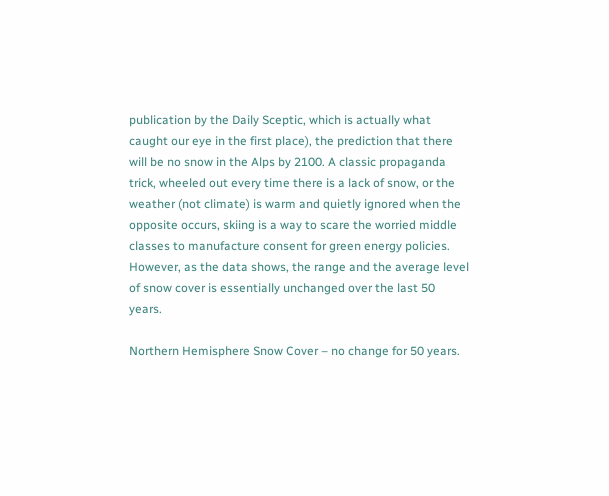publication by the Daily Sceptic, which is actually what caught our eye in the first place), the prediction that there will be no snow in the Alps by 2100. A classic propaganda trick, wheeled out every time there is a lack of snow, or the weather (not climate) is warm and quietly ignored when the opposite occurs, skiing is a way to scare the worried middle classes to manufacture consent for green energy policies. However, as the data shows, the range and the average level of snow cover is essentially unchanged over the last 50 years.

Northern Hemisphere Snow Cover – no change for 50 years.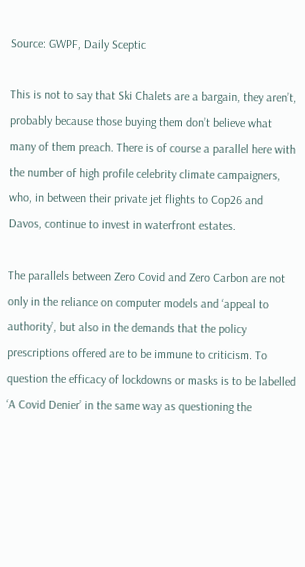Source: GWPF, Daily Sceptic

This is not to say that Ski Chalets are a bargain, they aren’t, probably because those buying them don’t believe what many of them preach. There is of course a parallel here with the number of high profile celebrity climate campaigners, who, in between their private jet flights to Cop26 and Davos, continue to invest in waterfront estates.

The parallels between Zero Covid and Zero Carbon are not only in the reliance on computer models and ‘appeal to authority’, but also in the demands that the policy prescriptions offered are to be immune to criticism. To question the efficacy of lockdowns or masks is to be labelled ‘A Covid Denier’ in the same way as questioning the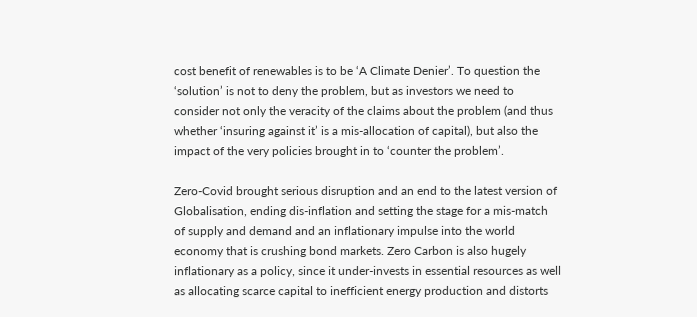cost benefit of renewables is to be ‘A Climate Denier’. To question the ‘solution’ is not to deny the problem, but as investors we need to consider not only the veracity of the claims about the problem (and thus whether ‘insuring against it’ is a mis-allocation of capital), but also the impact of the very policies brought in to ‘counter the problem’.

Zero-Covid brought serious disruption and an end to the latest version of Globalisation, ending dis-inflation and setting the stage for a mis-match of supply and demand and an inflationary impulse into the world economy that is crushing bond markets. Zero Carbon is also hugely inflationary as a policy, since it under-invests in essential resources as well as allocating scarce capital to inefficient energy production and distorts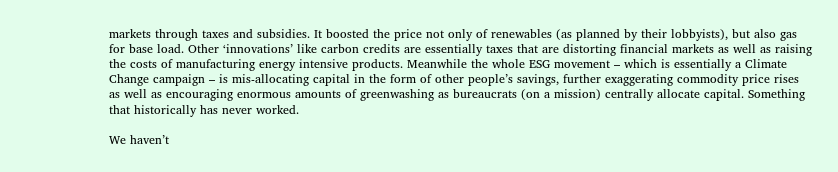markets through taxes and subsidies. It boosted the price not only of renewables (as planned by their lobbyists), but also gas for base load. Other ‘innovations’ like carbon credits are essentially taxes that are distorting financial markets as well as raising the costs of manufacturing energy intensive products. Meanwhile the whole ESG movement – which is essentially a Climate Change campaign – is mis-allocating capital in the form of other people’s savings, further exaggerating commodity price rises as well as encouraging enormous amounts of greenwashing as bureaucrats (on a mission) centrally allocate capital. Something that historically has never worked.

We haven’t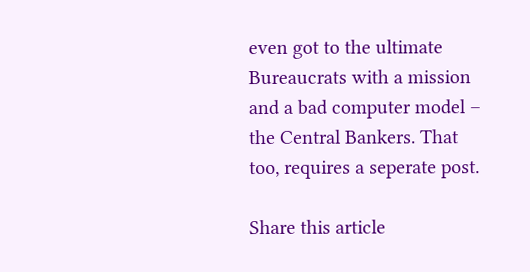even got to the ultimate Bureaucrats with a mission and a bad computer model – the Central Bankers. That too, requires a seperate post.

Share this article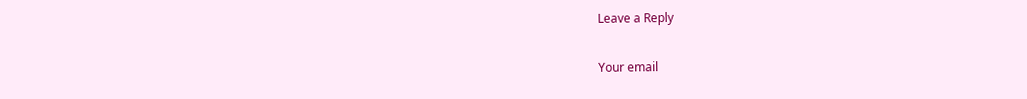Leave a Reply

Your email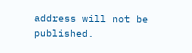address will not be published.